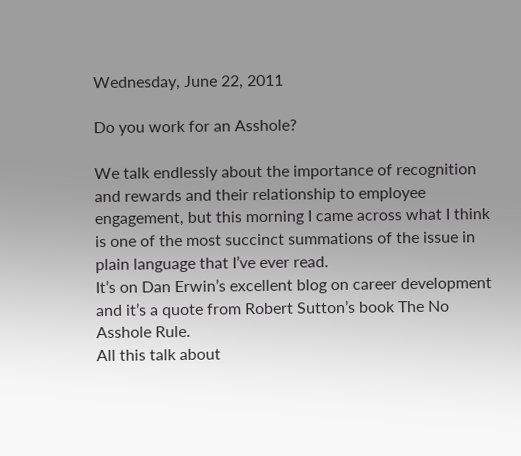Wednesday, June 22, 2011

Do you work for an Asshole?

We talk endlessly about the importance of recognition and rewards and their relationship to employee engagement, but this morning I came across what I think is one of the most succinct summations of the issue in plain language that I’ve ever read.
It’s on Dan Erwin’s excellent blog on career development and it’s a quote from Robert Sutton’s book The No Asshole Rule.
All this talk about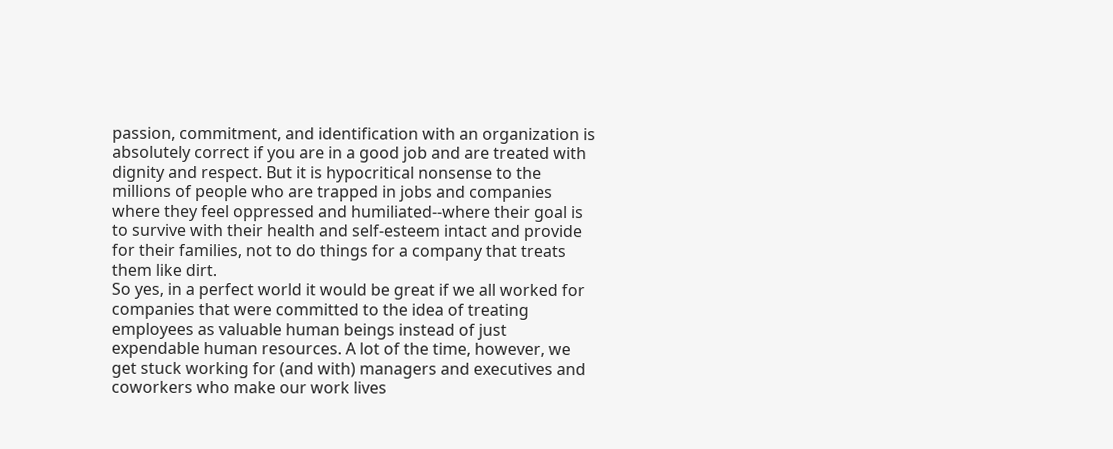passion, commitment, and identification with an organization is absolutely correct if you are in a good job and are treated with dignity and respect. But it is hypocritical nonsense to the millions of people who are trapped in jobs and companies where they feel oppressed and humiliated--where their goal is to survive with their health and self-esteem intact and provide for their families, not to do things for a company that treats them like dirt.
So yes, in a perfect world it would be great if we all worked for companies that were committed to the idea of treating employees as valuable human beings instead of just expendable human resources. A lot of the time, however, we get stuck working for (and with) managers and executives and coworkers who make our work lives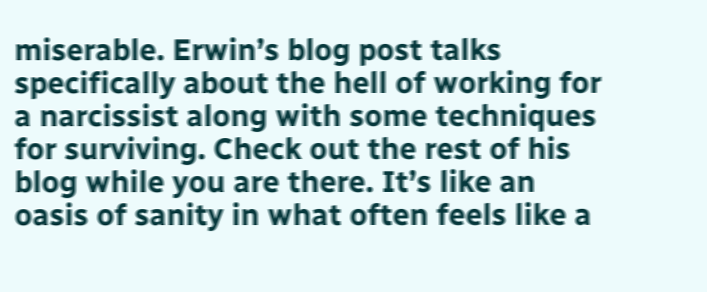miserable. Erwin’s blog post talks specifically about the hell of working for a narcissist along with some techniques for surviving. Check out the rest of his blog while you are there. It’s like an oasis of sanity in what often feels like a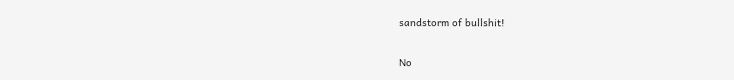sandstorm of bullshit!

No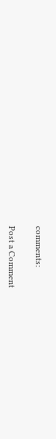comments:

Post a Comment